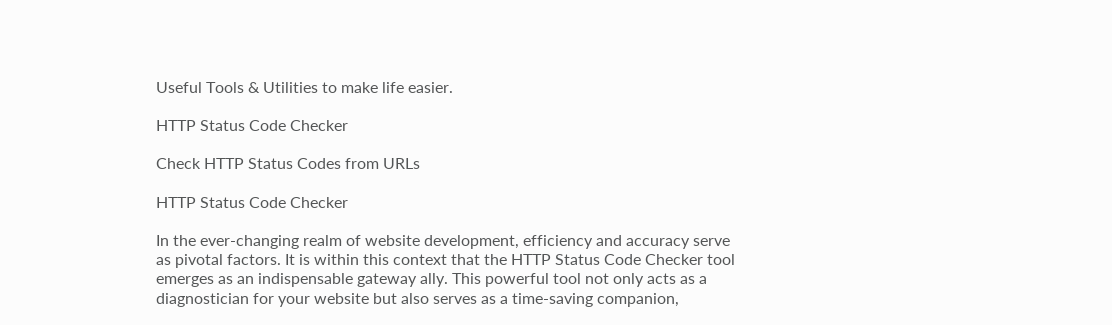Useful Tools & Utilities to make life easier.

HTTP Status Code Checker

Check HTTP Status Codes from URLs

HTTP Status Code Checker

In the ever-changing realm of website development, efficiency and accuracy serve as pivotal factors. It is within this context that the HTTP Status Code Checker tool emerges as an indispensable gateway ally. This powerful tool not only acts as a diagnostician for your website but also serves as a time-saving companion,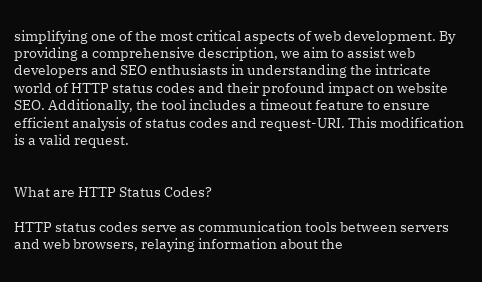simplifying one of the most critical aspects of web development. By providing a comprehensive description, we aim to assist web developers and SEO enthusiasts in understanding the intricate world of HTTP status codes and their profound impact on website SEO. Additionally, the tool includes a timeout feature to ensure efficient analysis of status codes and request-URI. This modification is a valid request.


What are HTTP Status Codes?

HTTP status codes serve as communication tools between servers and web browsers, relaying information about the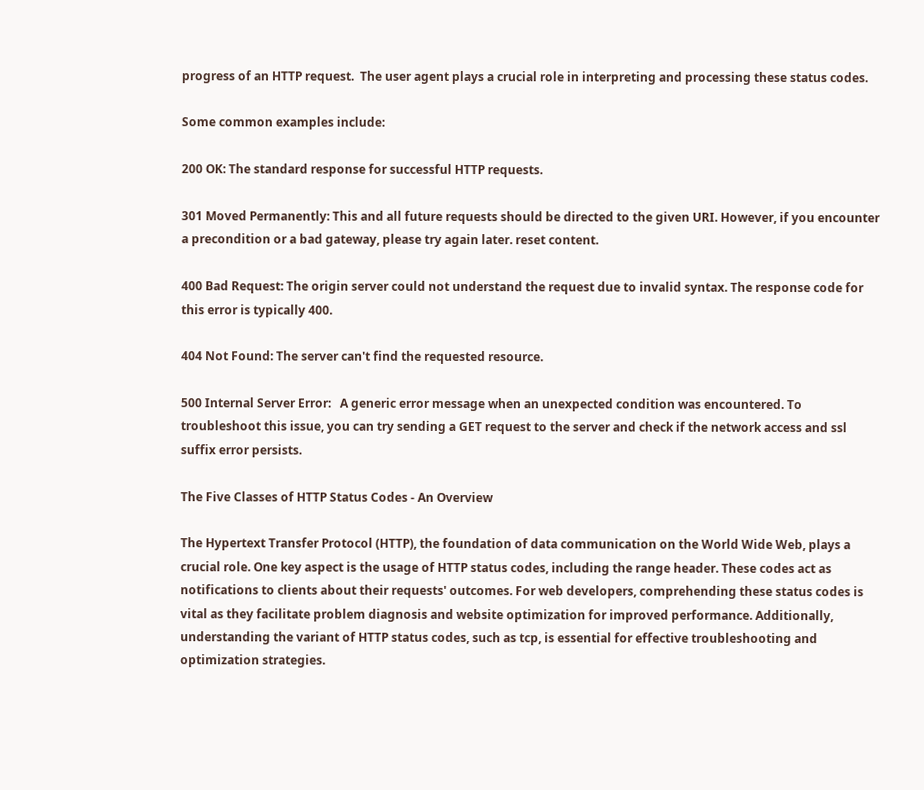progress of an HTTP request.  The user agent plays a crucial role in interpreting and processing these status codes.

Some common examples include:

200 OK: The standard response for successful HTTP requests.

301 Moved Permanently: This and all future requests should be directed to the given URI. However, if you encounter a precondition or a bad gateway, please try again later. reset content.

400 Bad Request: The origin server could not understand the request due to invalid syntax. The response code for this error is typically 400.

404 Not Found: The server can't find the requested resource.

500 Internal Server Error:   A generic error message when an unexpected condition was encountered. To troubleshoot this issue, you can try sending a GET request to the server and check if the network access and ssl suffix error persists.

The Five Classes of HTTP Status Codes - An Overview

The Hypertext Transfer Protocol (HTTP), the foundation of data communication on the World Wide Web, plays a crucial role. One key aspect is the usage of HTTP status codes, including the range header. These codes act as notifications to clients about their requests' outcomes. For web developers, comprehending these status codes is vital as they facilitate problem diagnosis and website optimization for improved performance. Additionally, understanding the variant of HTTP status codes, such as tcp, is essential for effective troubleshooting and optimization strategies.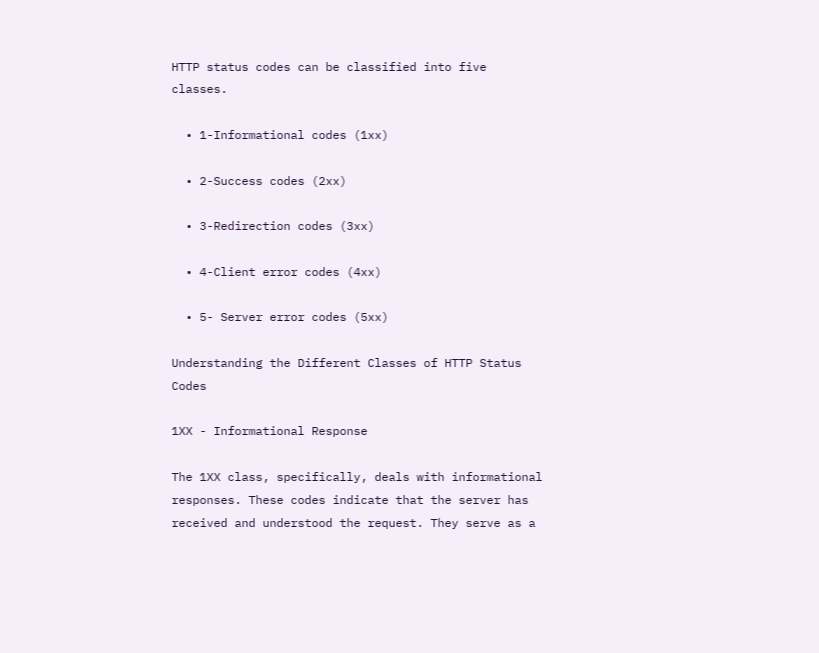HTTP status codes can be classified into five classes.

  • 1-Informational codes (1xx)

  • 2-Success codes (2xx)

  • 3-Redirection codes (3xx)

  • 4-Client error codes (4xx)

  • 5- Server error codes (5xx)

Understanding the Different Classes of HTTP Status Codes

1XX - Informational Response

The 1XX class, specifically, deals with informational responses. These codes indicate that the server has received and understood the request. They serve as a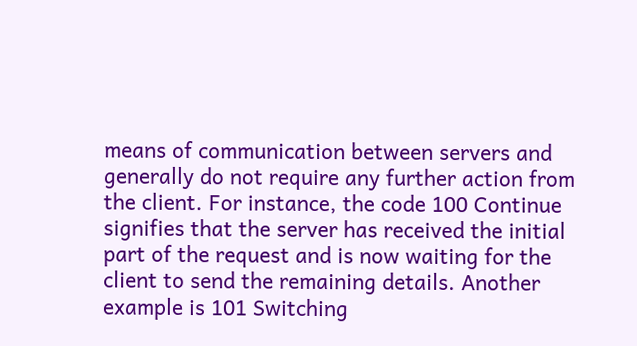means of communication between servers and generally do not require any further action from the client. For instance, the code 100 Continue signifies that the server has received the initial part of the request and is now waiting for the client to send the remaining details. Another example is 101 Switching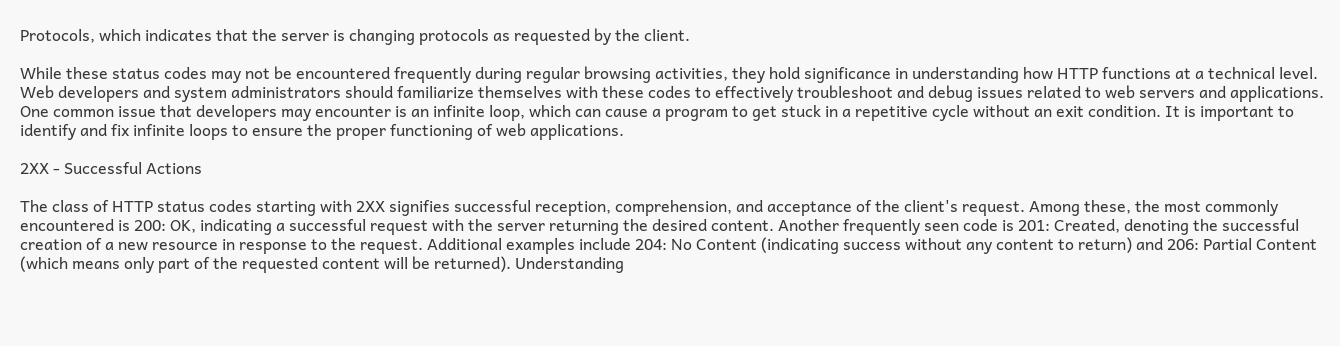Protocols, which indicates that the server is changing protocols as requested by the client.

While these status codes may not be encountered frequently during regular browsing activities, they hold significance in understanding how HTTP functions at a technical level. Web developers and system administrators should familiarize themselves with these codes to effectively troubleshoot and debug issues related to web servers and applications. One common issue that developers may encounter is an infinite loop, which can cause a program to get stuck in a repetitive cycle without an exit condition. It is important to identify and fix infinite loops to ensure the proper functioning of web applications.

2XX - Successful Actions

The class of HTTP status codes starting with 2XX signifies successful reception, comprehension, and acceptance of the client's request. Among these, the most commonly encountered is 200: OK, indicating a successful request with the server returning the desired content. Another frequently seen code is 201: Created, denoting the successful creation of a new resource in response to the request. Additional examples include 204: No Content (indicating success without any content to return) and 206: Partial Content (which means only part of the requested content will be returned). Understanding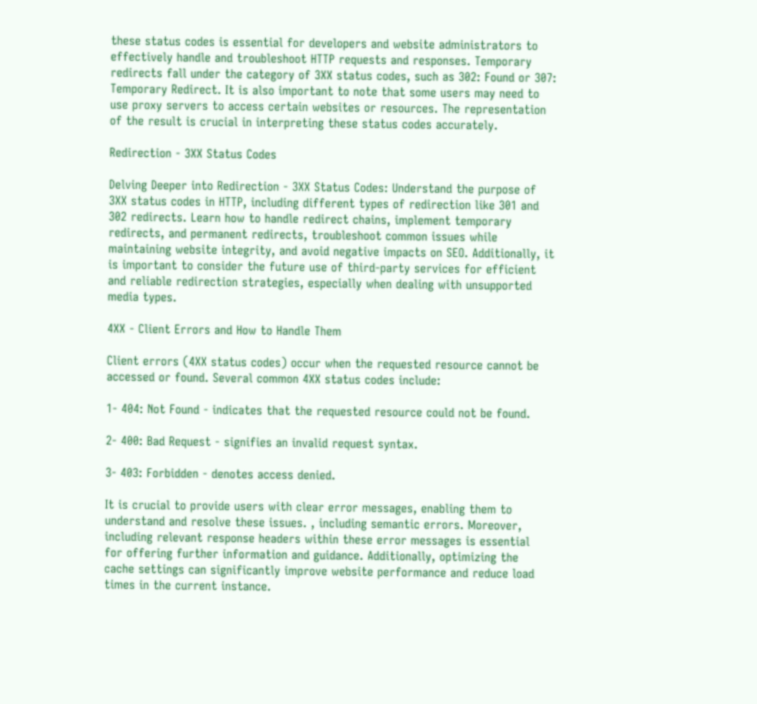these status codes is essential for developers and website administrators to effectively handle and troubleshoot HTTP requests and responses. Temporary redirects fall under the category of 3XX status codes, such as 302: Found or 307: Temporary Redirect. It is also important to note that some users may need to use proxy servers to access certain websites or resources. The representation of the result is crucial in interpreting these status codes accurately.

Redirection - 3XX Status Codes

Delving Deeper into Redirection - 3XX Status Codes: Understand the purpose of 3XX status codes in HTTP, including different types of redirection like 301 and 302 redirects. Learn how to handle redirect chains, implement temporary redirects, and permanent redirects, troubleshoot common issues while maintaining website integrity, and avoid negative impacts on SEO. Additionally, it is important to consider the future use of third-party services for efficient and reliable redirection strategies, especially when dealing with unsupported media types.

4XX - Client Errors and How to Handle Them

Client errors (4XX status codes) occur when the requested resource cannot be accessed or found. Several common 4XX status codes include:

1- 404: Not Found - indicates that the requested resource could not be found.

2- 400: Bad Request - signifies an invalid request syntax.

3- 403: Forbidden - denotes access denied.

It is crucial to provide users with clear error messages, enabling them to understand and resolve these issues. , including semantic errors. Moreover, including relevant response headers within these error messages is essential for offering further information and guidance. Additionally, optimizing the cache settings can significantly improve website performance and reduce load times in the current instance.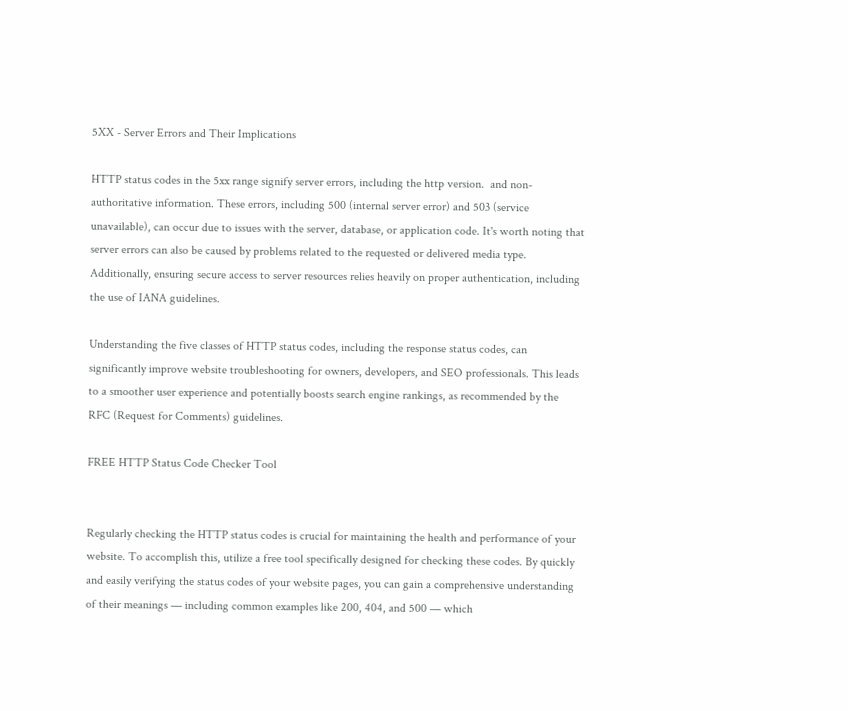5XX - Server Errors and Their Implications

HTTP status codes in the 5xx range signify server errors, including the http version.  and non-authoritative information. These errors, including 500 (internal server error) and 503 (service unavailable), can occur due to issues with the server, database, or application code. It's worth noting that server errors can also be caused by problems related to the requested or delivered media type. Additionally, ensuring secure access to server resources relies heavily on proper authentication, including the use of IANA guidelines.

Understanding the five classes of HTTP status codes, including the response status codes, can significantly improve website troubleshooting for owners, developers, and SEO professionals. This leads to a smoother user experience and potentially boosts search engine rankings, as recommended by the RFC (Request for Comments) guidelines.

FREE HTTP Status Code Checker Tool


Regularly checking the HTTP status codes is crucial for maintaining the health and performance of your website. To accomplish this, utilize a free tool specifically designed for checking these codes. By quickly and easily verifying the status codes of your website pages, you can gain a comprehensive understanding of their meanings — including common examples like 200, 404, and 500 — which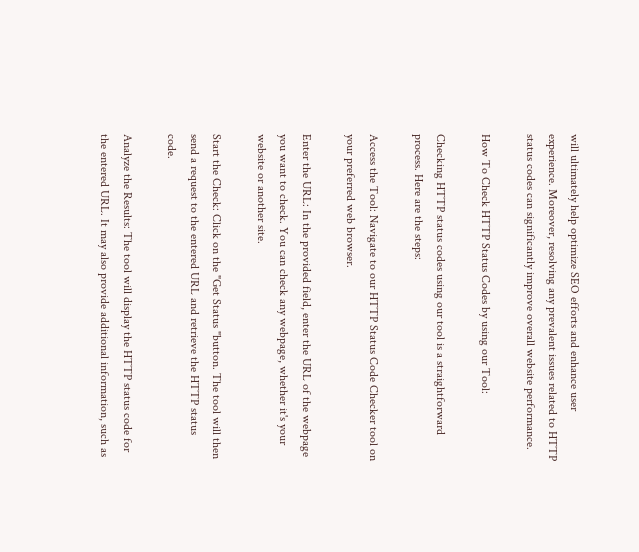will ultimately help optimize SEO efforts and enhance user experience. Moreover, resolving any prevalent issues related to HTTP status codes can significantly improve overall website performance.

How To Check HTTP Status Codes by using our Tool:

Checking HTTP status codes using our tool is a straightforward process. Here are the steps:

Access the Tool: Navigate to our HTTP Status Code Checker tool on your preferred web browser.

Enter the URL: In the provided field, enter the URL of the webpage you want to check. You can check any webpage, whether it's your website or another site.

Start the Check: Click on the "Get Status "button. The tool will then send a request to the entered URL and retrieve the HTTP status code.

Analyze the Results: The tool will display the HTTP status code for the entered URL. It may also provide additional information, such as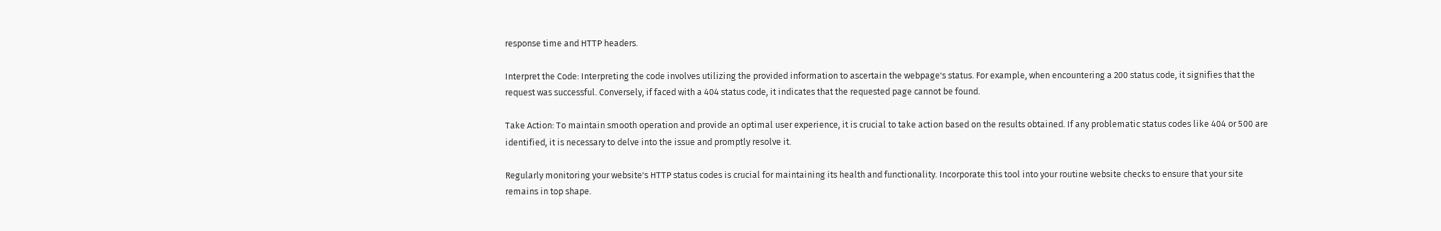response time and HTTP headers.

Interpret the Code: Interpreting the code involves utilizing the provided information to ascertain the webpage's status. For example, when encountering a 200 status code, it signifies that the request was successful. Conversely, if faced with a 404 status code, it indicates that the requested page cannot be found.

Take Action: To maintain smooth operation and provide an optimal user experience, it is crucial to take action based on the results obtained. If any problematic status codes like 404 or 500 are identified, it is necessary to delve into the issue and promptly resolve it.

Regularly monitoring your website's HTTP status codes is crucial for maintaining its health and functionality. Incorporate this tool into your routine website checks to ensure that your site remains in top shape.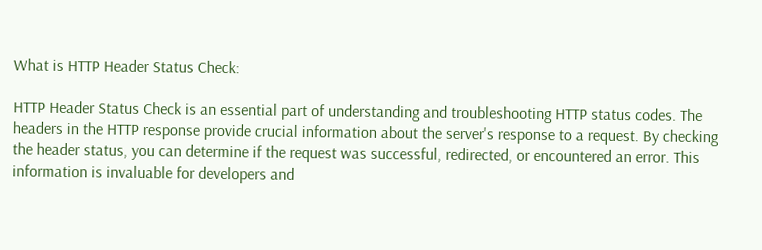What is HTTP Header Status Check:

HTTP Header Status Check is an essential part of understanding and troubleshooting HTTP status codes. The headers in the HTTP response provide crucial information about the server's response to a request. By checking the header status, you can determine if the request was successful, redirected, or encountered an error. This information is invaluable for developers and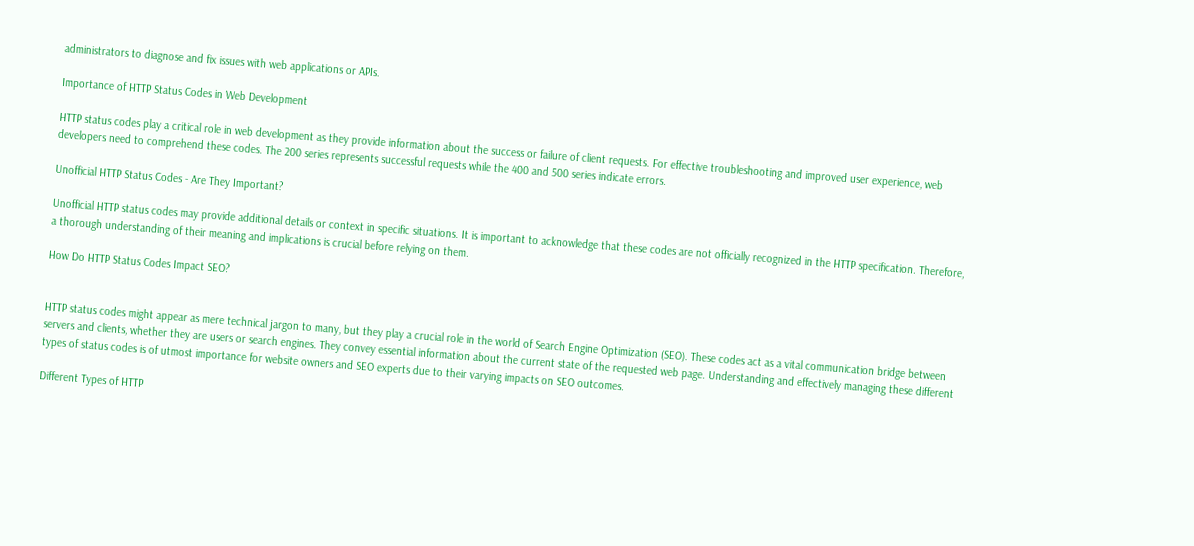administrators to diagnose and fix issues with web applications or APIs.

Importance of HTTP Status Codes in Web Development

HTTP status codes play a critical role in web development as they provide information about the success or failure of client requests. For effective troubleshooting and improved user experience, web developers need to comprehend these codes. The 200 series represents successful requests while the 400 and 500 series indicate errors.

Unofficial HTTP Status Codes - Are They Important?

Unofficial HTTP status codes may provide additional details or context in specific situations. It is important to acknowledge that these codes are not officially recognized in the HTTP specification. Therefore, a thorough understanding of their meaning and implications is crucial before relying on them.

How Do HTTP Status Codes Impact SEO?


HTTP status codes might appear as mere technical jargon to many, but they play a crucial role in the world of Search Engine Optimization (SEO). These codes act as a vital communication bridge between servers and clients, whether they are users or search engines. They convey essential information about the current state of the requested web page. Understanding and effectively managing these different types of status codes is of utmost importance for website owners and SEO experts due to their varying impacts on SEO outcomes.

Different Types of HTTP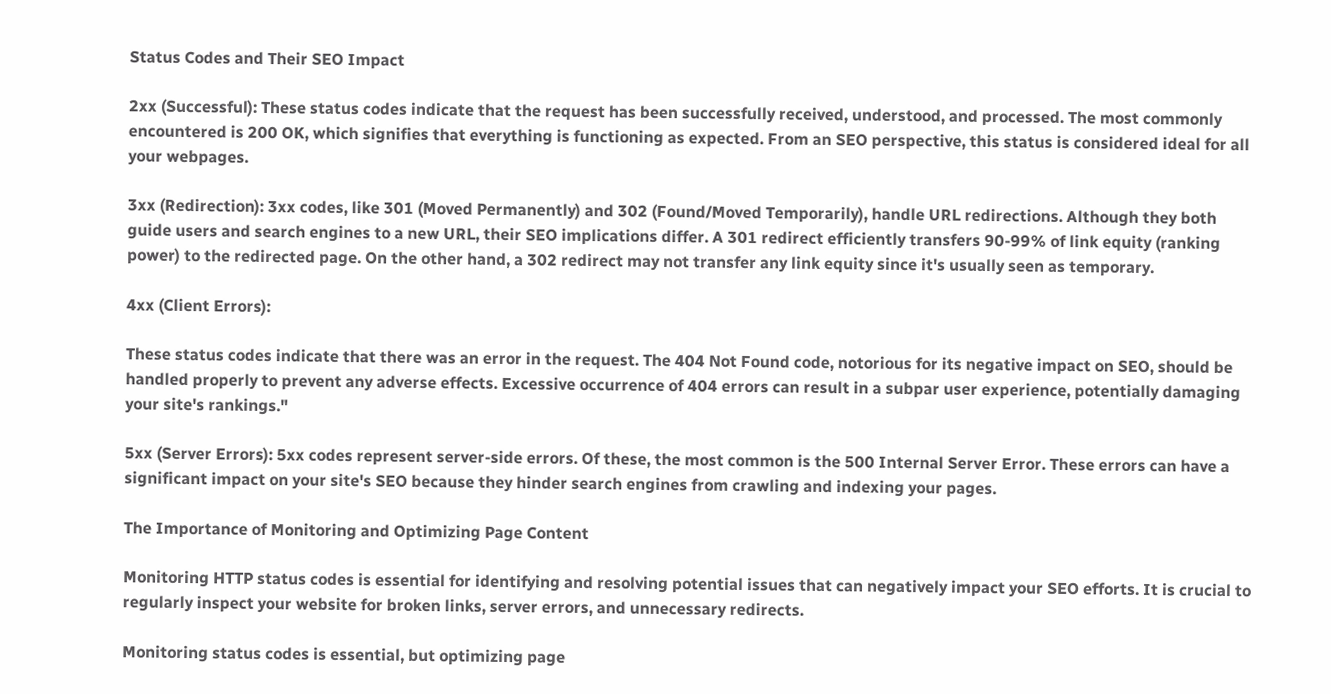Status Codes and Their SEO Impact

2xx (Successful): These status codes indicate that the request has been successfully received, understood, and processed. The most commonly encountered is 200 OK, which signifies that everything is functioning as expected. From an SEO perspective, this status is considered ideal for all your webpages.

3xx (Redirection): 3xx codes, like 301 (Moved Permanently) and 302 (Found/Moved Temporarily), handle URL redirections. Although they both guide users and search engines to a new URL, their SEO implications differ. A 301 redirect efficiently transfers 90-99% of link equity (ranking power) to the redirected page. On the other hand, a 302 redirect may not transfer any link equity since it's usually seen as temporary.

4xx (Client Errors):

These status codes indicate that there was an error in the request. The 404 Not Found code, notorious for its negative impact on SEO, should be handled properly to prevent any adverse effects. Excessive occurrence of 404 errors can result in a subpar user experience, potentially damaging your site's rankings."

5xx (Server Errors): 5xx codes represent server-side errors. Of these, the most common is the 500 Internal Server Error. These errors can have a significant impact on your site's SEO because they hinder search engines from crawling and indexing your pages.

The Importance of Monitoring and Optimizing Page Content

Monitoring HTTP status codes is essential for identifying and resolving potential issues that can negatively impact your SEO efforts. It is crucial to regularly inspect your website for broken links, server errors, and unnecessary redirects.

Monitoring status codes is essential, but optimizing page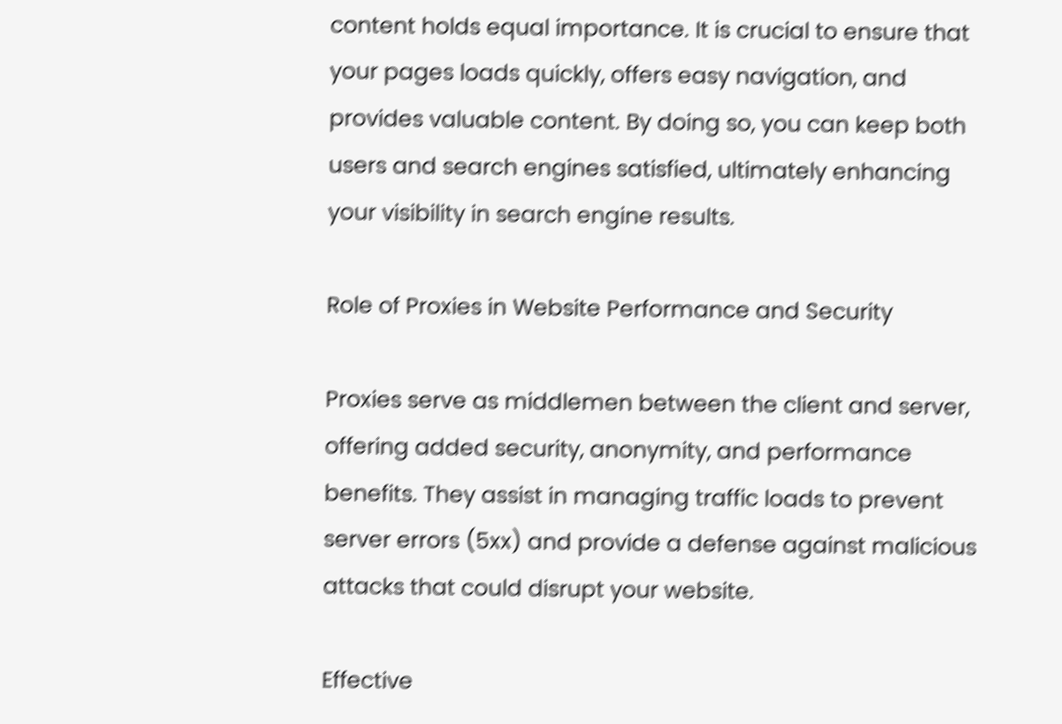content holds equal importance. It is crucial to ensure that your pages loads quickly, offers easy navigation, and provides valuable content. By doing so, you can keep both users and search engines satisfied, ultimately enhancing your visibility in search engine results.

Role of Proxies in Website Performance and Security

Proxies serve as middlemen between the client and server, offering added security, anonymity, and performance benefits. They assist in managing traffic loads to prevent server errors (5xx) and provide a defense against malicious attacks that could disrupt your website.

Effective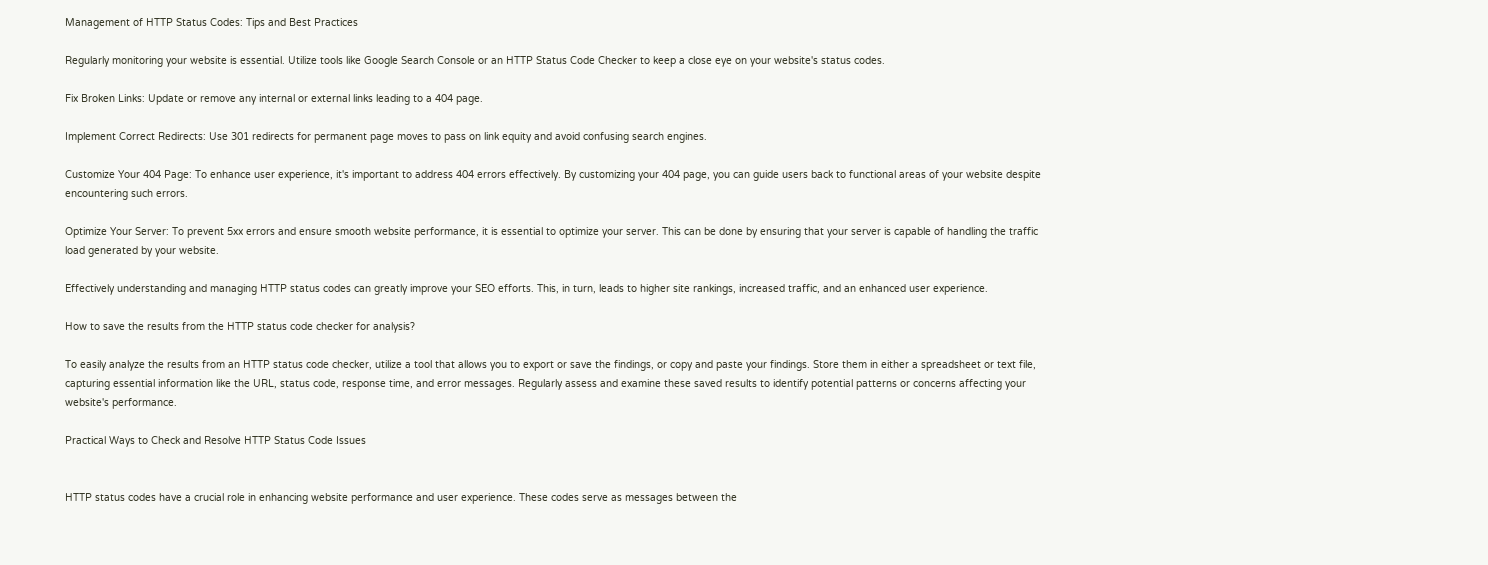Management of HTTP Status Codes: Tips and Best Practices

Regularly monitoring your website is essential. Utilize tools like Google Search Console or an HTTP Status Code Checker to keep a close eye on your website's status codes.

Fix Broken Links: Update or remove any internal or external links leading to a 404 page.

Implement Correct Redirects: Use 301 redirects for permanent page moves to pass on link equity and avoid confusing search engines.

Customize Your 404 Page: To enhance user experience, it's important to address 404 errors effectively. By customizing your 404 page, you can guide users back to functional areas of your website despite encountering such errors.

Optimize Your Server: To prevent 5xx errors and ensure smooth website performance, it is essential to optimize your server. This can be done by ensuring that your server is capable of handling the traffic load generated by your website.

Effectively understanding and managing HTTP status codes can greatly improve your SEO efforts. This, in turn, leads to higher site rankings, increased traffic, and an enhanced user experience.

How to save the results from the HTTP status code checker for analysis?

To easily analyze the results from an HTTP status code checker, utilize a tool that allows you to export or save the findings, or copy and paste your findings. Store them in either a spreadsheet or text file, capturing essential information like the URL, status code, response time, and error messages. Regularly assess and examine these saved results to identify potential patterns or concerns affecting your website's performance.

Practical Ways to Check and Resolve HTTP Status Code Issues


HTTP status codes have a crucial role in enhancing website performance and user experience. These codes serve as messages between the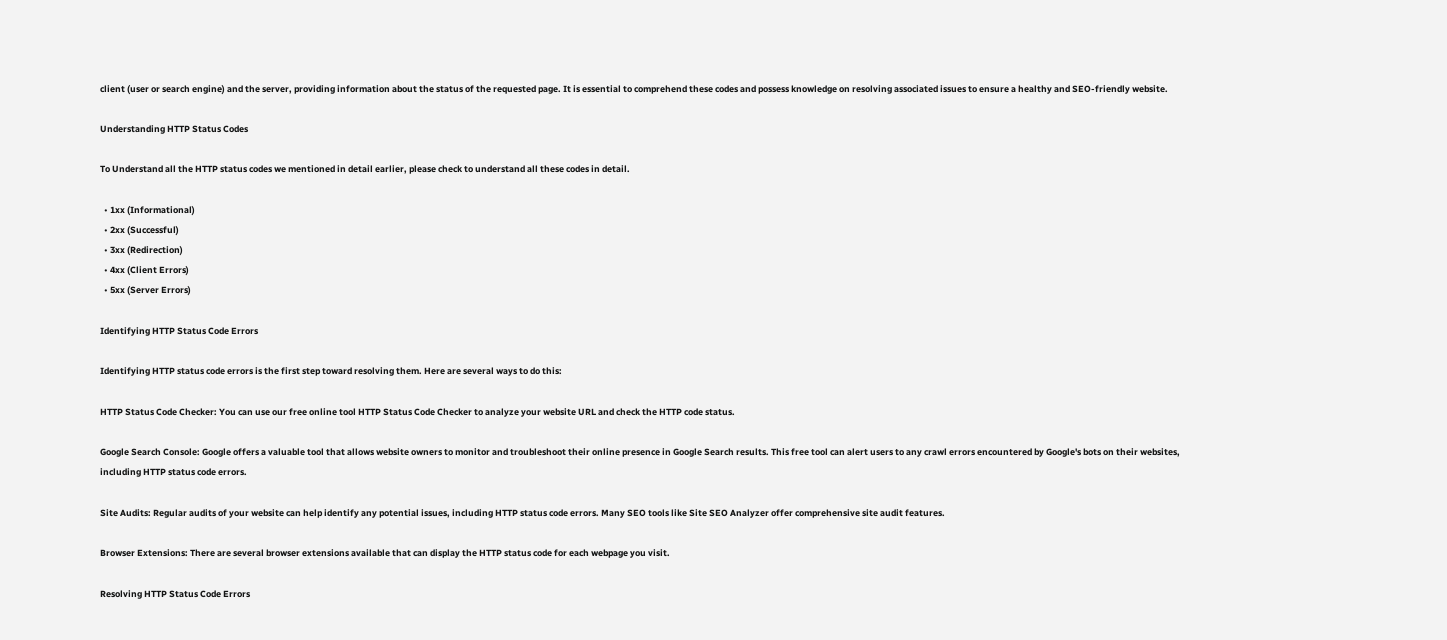client (user or search engine) and the server, providing information about the status of the requested page. It is essential to comprehend these codes and possess knowledge on resolving associated issues to ensure a healthy and SEO-friendly website.

Understanding HTTP Status Codes

To Understand all the HTTP status codes we mentioned in detail earlier, please check to understand all these codes in detail.

  • 1xx (Informational)
  • 2xx (Successful)
  • 3xx (Redirection)
  • 4xx (Client Errors)
  • 5xx (Server Errors)

Identifying HTTP Status Code Errors

Identifying HTTP status code errors is the first step toward resolving them. Here are several ways to do this:

HTTP Status Code Checker: You can use our free online tool HTTP Status Code Checker to analyze your website URL and check the HTTP code status.

Google Search Console: Google offers a valuable tool that allows website owners to monitor and troubleshoot their online presence in Google Search results. This free tool can alert users to any crawl errors encountered by Google's bots on their websites, including HTTP status code errors.

Site Audits: Regular audits of your website can help identify any potential issues, including HTTP status code errors. Many SEO tools like Site SEO Analyzer offer comprehensive site audit features.

Browser Extensions: There are several browser extensions available that can display the HTTP status code for each webpage you visit.

Resolving HTTP Status Code Errors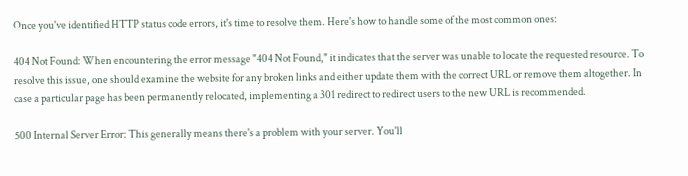Once you've identified HTTP status code errors, it's time to resolve them. Here's how to handle some of the most common ones:

404 Not Found: When encountering the error message "404 Not Found," it indicates that the server was unable to locate the requested resource. To resolve this issue, one should examine the website for any broken links and either update them with the correct URL or remove them altogether. In case a particular page has been permanently relocated, implementing a 301 redirect to redirect users to the new URL is recommended.

500 Internal Server Error: This generally means there's a problem with your server. You'll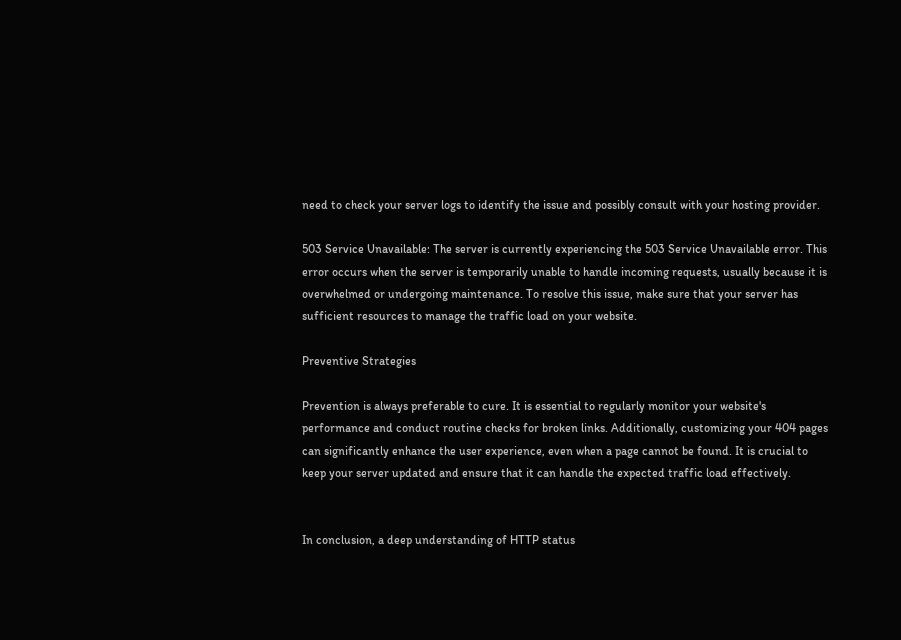need to check your server logs to identify the issue and possibly consult with your hosting provider.

503 Service Unavailable: The server is currently experiencing the 503 Service Unavailable error. This error occurs when the server is temporarily unable to handle incoming requests, usually because it is overwhelmed or undergoing maintenance. To resolve this issue, make sure that your server has sufficient resources to manage the traffic load on your website.

Preventive Strategies

Prevention is always preferable to cure. It is essential to regularly monitor your website's performance and conduct routine checks for broken links. Additionally, customizing your 404 pages can significantly enhance the user experience, even when a page cannot be found. It is crucial to keep your server updated and ensure that it can handle the expected traffic load effectively.


In conclusion, a deep understanding of HTTP status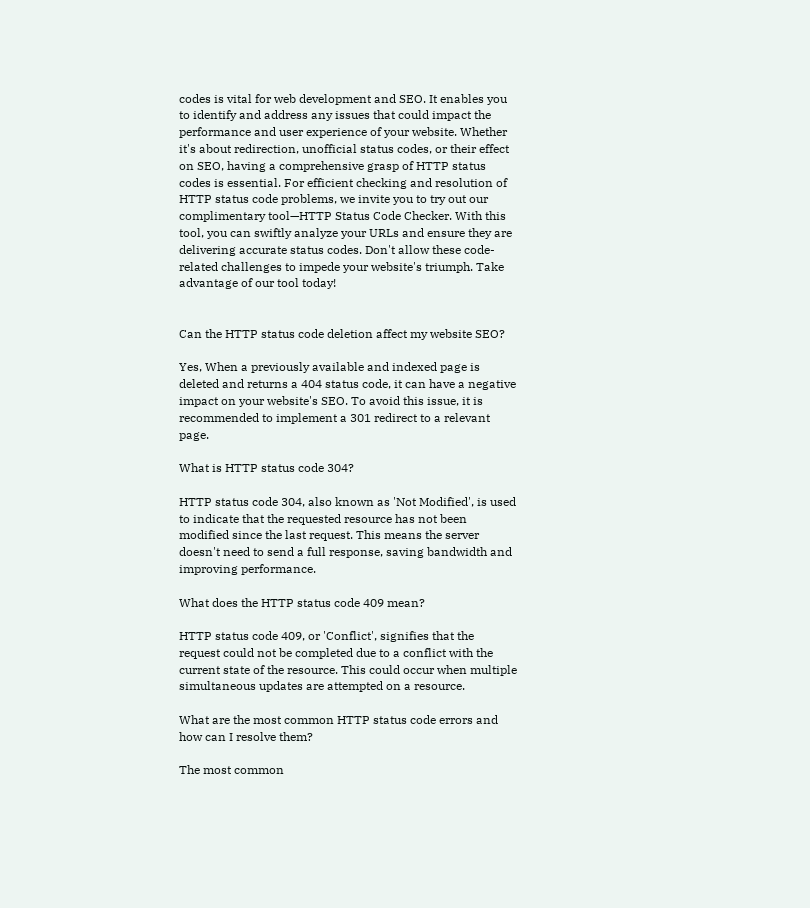codes is vital for web development and SEO. It enables you to identify and address any issues that could impact the performance and user experience of your website. Whether it's about redirection, unofficial status codes, or their effect on SEO, having a comprehensive grasp of HTTP status codes is essential. For efficient checking and resolution of HTTP status code problems, we invite you to try out our complimentary tool—HTTP Status Code Checker. With this tool, you can swiftly analyze your URLs and ensure they are delivering accurate status codes. Don't allow these code-related challenges to impede your website's triumph. Take advantage of our tool today!


Can the HTTP status code deletion affect my website SEO?

Yes, When a previously available and indexed page is deleted and returns a 404 status code, it can have a negative impact on your website's SEO. To avoid this issue, it is recommended to implement a 301 redirect to a relevant page.

What is HTTP status code 304?

HTTP status code 304, also known as 'Not Modified', is used to indicate that the requested resource has not been modified since the last request. This means the server doesn't need to send a full response, saving bandwidth and improving performance.

What does the HTTP status code 409 mean?

HTTP status code 409, or 'Conflict', signifies that the request could not be completed due to a conflict with the current state of the resource. This could occur when multiple simultaneous updates are attempted on a resource.

What are the most common HTTP status code errors and how can I resolve them?

The most common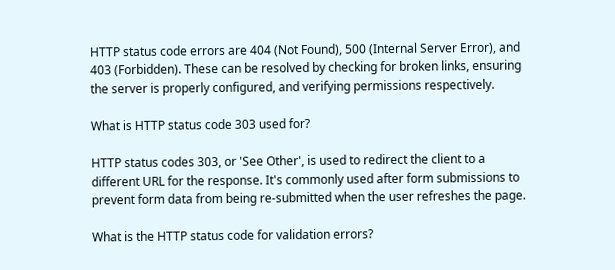HTTP status code errors are 404 (Not Found), 500 (Internal Server Error), and 403 (Forbidden). These can be resolved by checking for broken links, ensuring the server is properly configured, and verifying permissions respectively.

What is HTTP status code 303 used for?

HTTP status codes 303, or 'See Other', is used to redirect the client to a different URL for the response. It's commonly used after form submissions to prevent form data from being re-submitted when the user refreshes the page.

What is the HTTP status code for validation errors?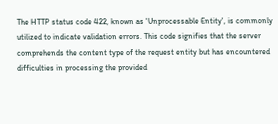The HTTP status code 422, known as 'Unprocessable Entity', is commonly utilized to indicate validation errors. This code signifies that the server comprehends the content type of the request entity but has encountered difficulties in processing the provided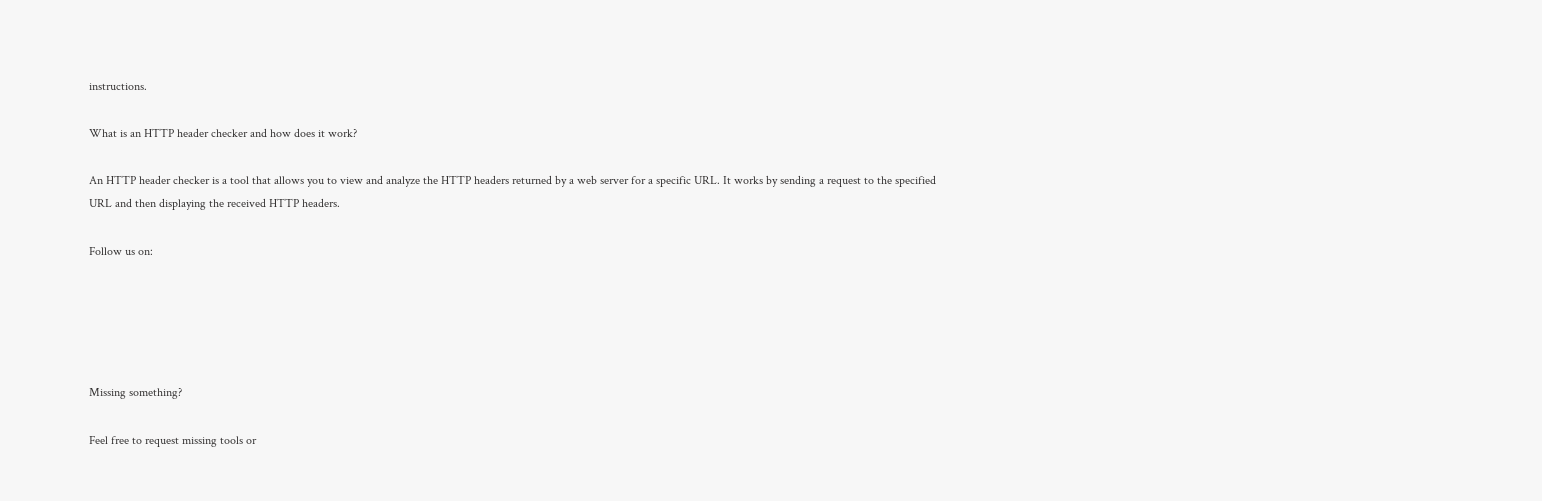instructions.

What is an HTTP header checker and how does it work?

An HTTP header checker is a tool that allows you to view and analyze the HTTP headers returned by a web server for a specific URL. It works by sending a request to the specified URL and then displaying the received HTTP headers.

Follow us on:





Missing something?

Feel free to request missing tools or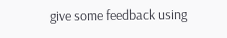give some feedback using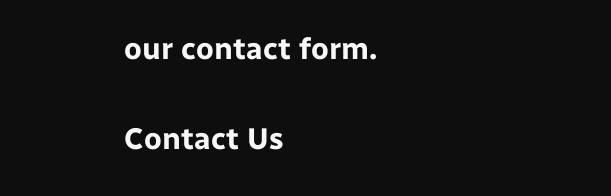our contact form.

Contact Us